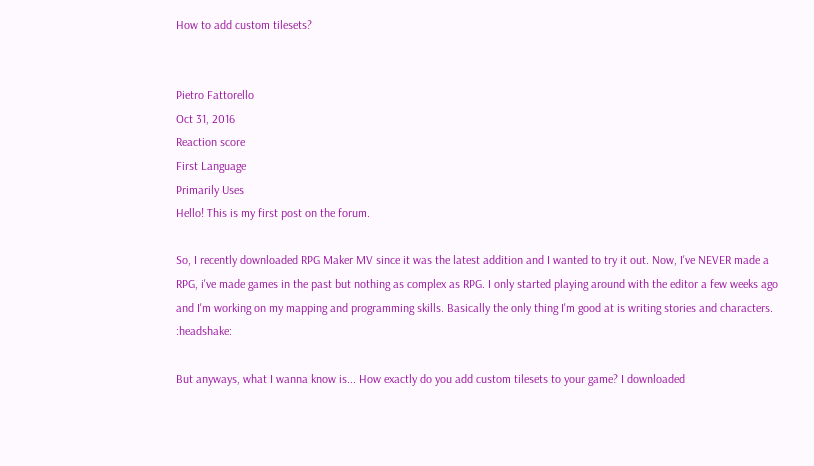How to add custom tilesets?


Pietro Fattorello
Oct 31, 2016
Reaction score
First Language
Primarily Uses
Hello! This is my first post on the forum.

So, I recently downloaded RPG Maker MV since it was the latest addition and I wanted to try it out. Now, I've NEVER made a RPG, i've made games in the past but nothing as complex as RPG. I only started playing around with the editor a few weeks ago and I'm working on my mapping and programming skills. Basically the only thing I'm good at is writing stories and characters.  :headshake:

But anyways, what I wanna know is... How exactly do you add custom tilesets to your game? I downloaded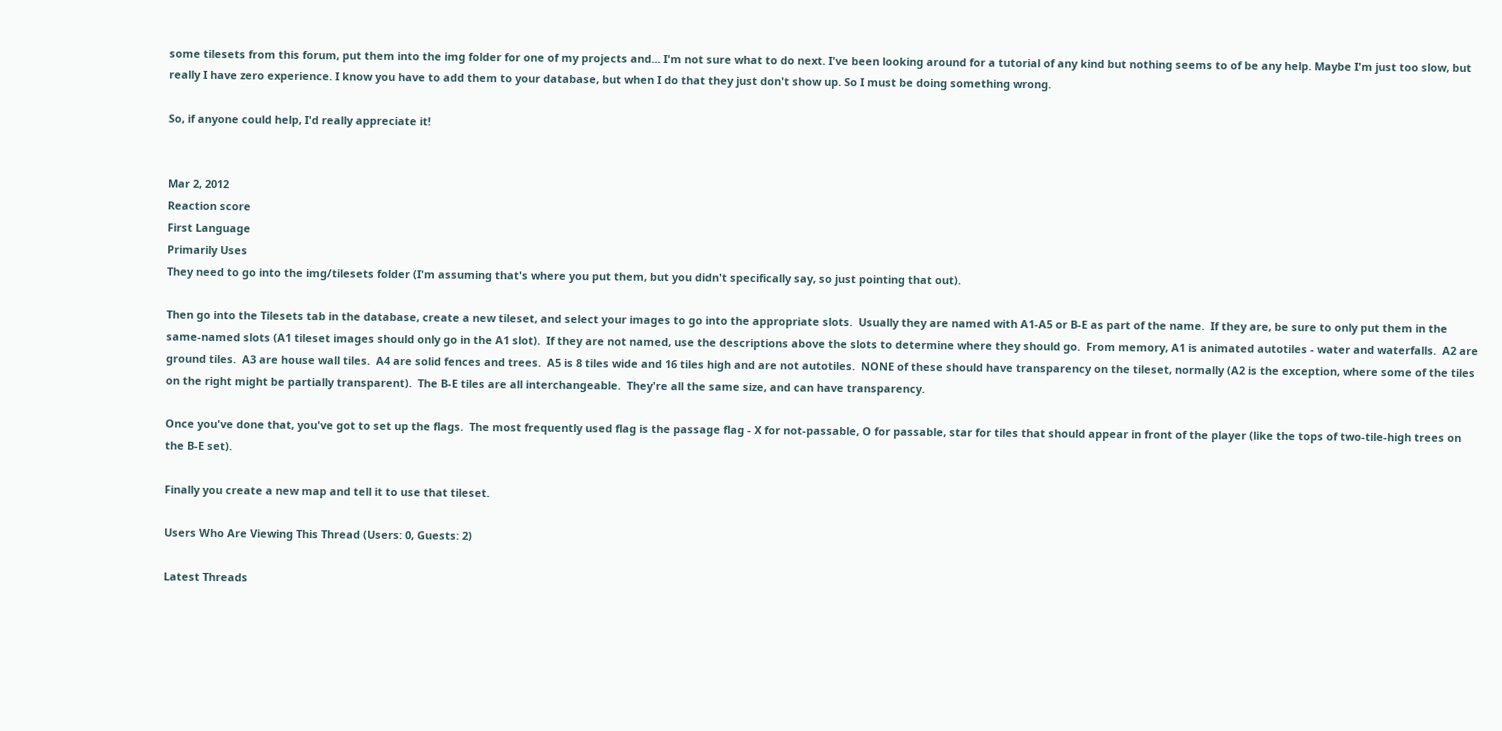some tilesets from this forum, put them into the img folder for one of my projects and... I'm not sure what to do next. I've been looking around for a tutorial of any kind but nothing seems to of be any help. Maybe I'm just too slow, but really I have zero experience. I know you have to add them to your database, but when I do that they just don't show up. So I must be doing something wrong.

So, if anyone could help, I'd really appreciate it!


Mar 2, 2012
Reaction score
First Language
Primarily Uses
They need to go into the img/tilesets folder (I'm assuming that's where you put them, but you didn't specifically say, so just pointing that out).

Then go into the Tilesets tab in the database, create a new tileset, and select your images to go into the appropriate slots.  Usually they are named with A1-A5 or B-E as part of the name.  If they are, be sure to only put them in the same-named slots (A1 tileset images should only go in the A1 slot).  If they are not named, use the descriptions above the slots to determine where they should go.  From memory, A1 is animated autotiles - water and waterfalls.  A2 are ground tiles.  A3 are house wall tiles.  A4 are solid fences and trees.  A5 is 8 tiles wide and 16 tiles high and are not autotiles.  NONE of these should have transparency on the tileset, normally (A2 is the exception, where some of the tiles on the right might be partially transparent).  The B-E tiles are all interchangeable.  They're all the same size, and can have transparency.

Once you've done that, you've got to set up the flags.  The most frequently used flag is the passage flag - X for not-passable, O for passable, star for tiles that should appear in front of the player (like the tops of two-tile-high trees on the B-E set).

Finally you create a new map and tell it to use that tileset.

Users Who Are Viewing This Thread (Users: 0, Guests: 2)

Latest Threads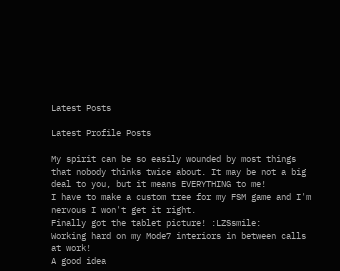Latest Posts

Latest Profile Posts

My spirit can be so easily wounded by most things that nobody thinks twice about. It may be not a big deal to you, but it means EVERYTHING to me!
I have to make a custom tree for my FSM game and I'm nervous I won't get it right.
Finally got the tablet picture! :LZSsmile:
Working hard on my Mode7 interiors in between calls at work!
A good idea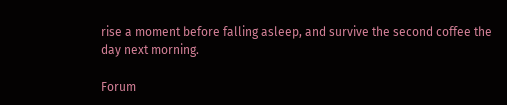rise a moment before falling asleep, and survive the second coffee the day next morning.

Forum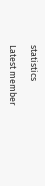statistics

Latest member